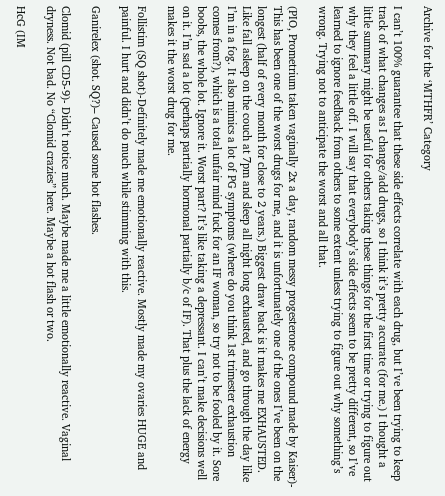Archive for the ‘MTHFR’ Category

I can’t 100% guarantee that these side effects correlate with each drug, but I’ve been trying to keep track of what changes as I change/add drugs, so I think it’s pretty accurate (for me.) I thought a little summary might be useful for others taking these things for the first time or trying to figure out why they feel a little off. I will say that everybody’s side effects seem to be pretty different, so I’ve learned to ignore feedback from others to some extent unless trying to figure out why something’s wrong. Trying not to anticipate the worst and all that.

(PIO, Prometrium taken vaginally 2x a day, random messy progesterone compound made by Kaiser)- This has been one of the worst drugs for me, and it is unfortunately one of the ones I’ve been on the longest (half of every month for close to 2 years.) Biggest draw back is it makes me EXHAUSTED. Like fall asleep on the couch at 7pm and sleep all night long exhausted, and go through the day like I’m in a fog. It also mimics a lot of PG symptoms (where do you think 1st trimester exhaustion comes from?), which is a total unfair mind fuck for an IF woman, so try not to be fooled by it. Sore boobs, the whole lot. Ignore it. Worst part? It’s like taking a depressant. I can’t make decisions well on it. I’m sad a lot (perhaps partially hormonal partially b/c of IF). That plus the lack of energy makes it the worst drug for me.

Follistim (SQ shot)-Definitely made me emotionally reactive. Mostly made my ovaries HUGE and painful. I hurt and didn’t do much while stimming with this.

Ganirelex (shot. SQ?)– Caused some hot flashes.

Clomid (pill CD5-9)- Didn’t notice much. Maybe made me a little emotionally reactive. Vaginal dryness. Not bad. No “Clomid crazies” here. Maybe a hot flash or two.

HcG (IM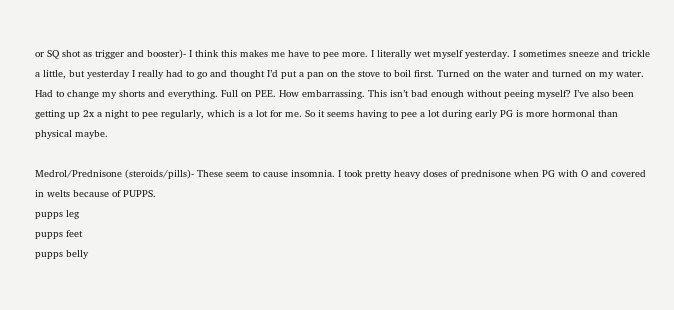or SQ shot as trigger and booster)- I think this makes me have to pee more. I literally wet myself yesterday. I sometimes sneeze and trickle a little, but yesterday I really had to go and thought I’d put a pan on the stove to boil first. Turned on the water and turned on my water. Had to change my shorts and everything. Full on PEE. How embarrassing. This isn’t bad enough without peeing myself? I’ve also been getting up 2x a night to pee regularly, which is a lot for me. So it seems having to pee a lot during early PG is more hormonal than physical maybe.

Medrol/Prednisone (steroids/pills)- These seem to cause insomnia. I took pretty heavy doses of prednisone when PG with O and covered in welts because of PUPPS.
pupps leg
pupps feet
pupps belly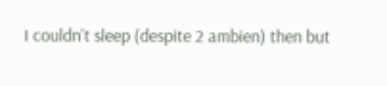I couldn’t sleep (despite 2 ambien) then but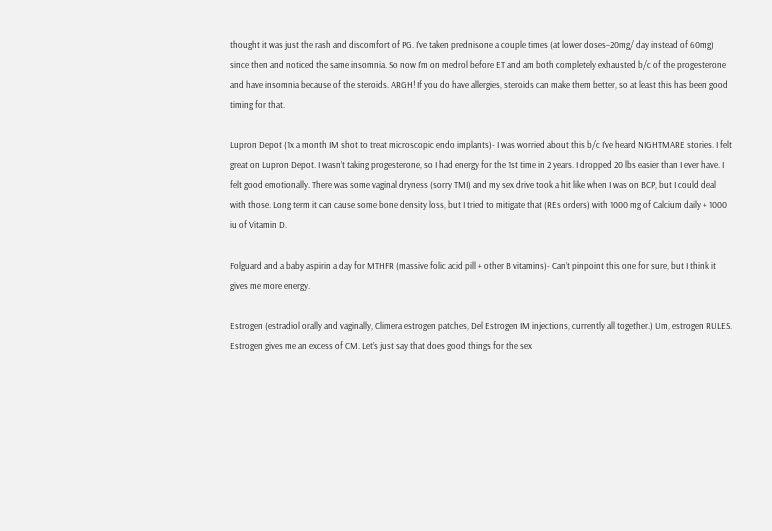thought it was just the rash and discomfort of PG. I’ve taken prednisone a couple times (at lower doses–20mg/ day instead of 60mg) since then and noticed the same insomnia. So now I’m on medrol before ET and am both completely exhausted b/c of the progesterone and have insomnia because of the steroids. ARGH! If you do have allergies, steroids can make them better, so at least this has been good timing for that.

Lupron Depot (1x a month IM shot to treat microscopic endo implants)- I was worried about this b/c I’ve heard NIGHTMARE stories. I felt great on Lupron Depot. I wasn’t taking progesterone, so I had energy for the 1st time in 2 years. I dropped 20 lbs easier than I ever have. I felt good emotionally. There was some vaginal dryness (sorry TMI) and my sex drive took a hit like when I was on BCP, but I could deal with those. Long term it can cause some bone density loss, but I tried to mitigate that (REs orders) with 1000 mg of Calcium daily + 1000 iu of Vitamin D.

Folguard and a baby aspirin a day for MTHFR (massive folic acid pill + other B vitamins)- Can’t pinpoint this one for sure, but I think it gives me more energy.

Estrogen (estradiol orally and vaginally, Climera estrogen patches, Del Estrogen IM injections, currently all together.) Um, estrogen RULES. Estrogen gives me an excess of CM. Let’s just say that does good things for the sex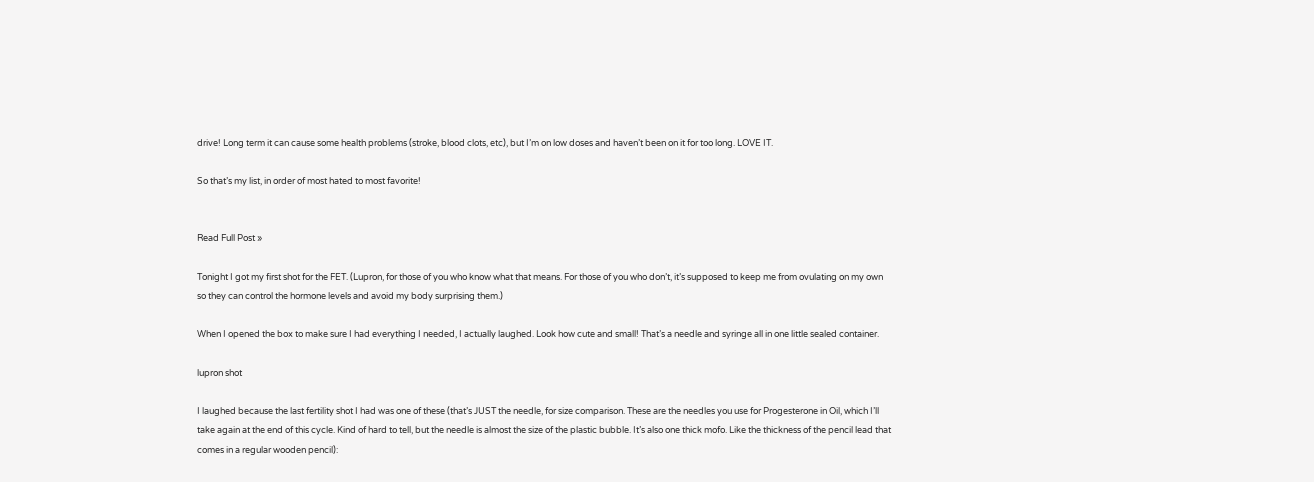drive! Long term it can cause some health problems (stroke, blood clots, etc), but I’m on low doses and haven’t been on it for too long. LOVE IT.

So that’s my list, in order of most hated to most favorite!


Read Full Post »

Tonight I got my first shot for the FET. (Lupron, for those of you who know what that means. For those of you who don’t, it’s supposed to keep me from ovulating on my own so they can control the hormone levels and avoid my body surprising them.)

When I opened the box to make sure I had everything I needed, I actually laughed. Look how cute and small! That’s a needle and syringe all in one little sealed container.

lupron shot

I laughed because the last fertility shot I had was one of these (that’s JUST the needle, for size comparison. These are the needles you use for Progesterone in Oil, which I’ll take again at the end of this cycle. Kind of hard to tell, but the needle is almost the size of the plastic bubble. It’s also one thick mofo. Like the thickness of the pencil lead that comes in a regular wooden pencil):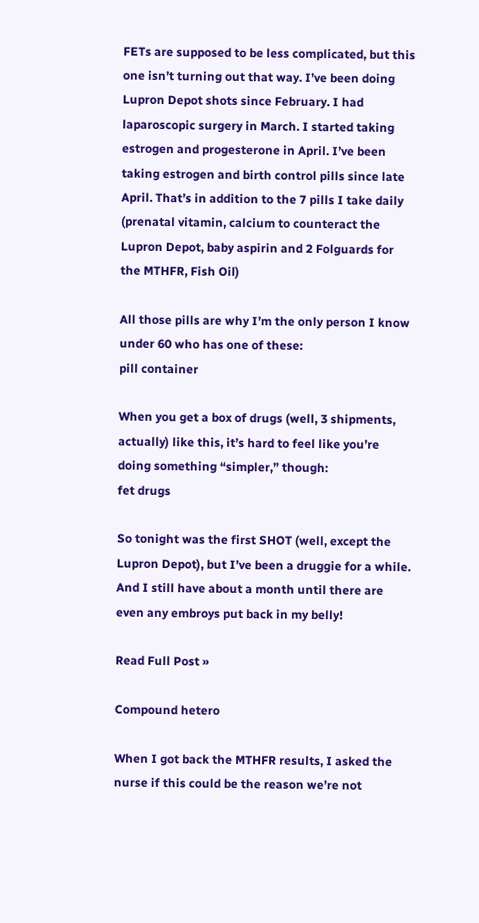FETs are supposed to be less complicated, but this one isn’t turning out that way. I’ve been doing Lupron Depot shots since February. I had laparoscopic surgery in March. I started taking estrogen and progesterone in April. I’ve been taking estrogen and birth control pills since late April. That’s in addition to the 7 pills I take daily (prenatal vitamin, calcium to counteract the Lupron Depot, baby aspirin and 2 Folguards for the MTHFR, Fish Oil)

All those pills are why I’m the only person I know under 60 who has one of these:
pill container

When you get a box of drugs (well, 3 shipments, actually) like this, it’s hard to feel like you’re doing something “simpler,” though:
fet drugs

So tonight was the first SHOT (well, except the Lupron Depot), but I’ve been a druggie for a while. And I still have about a month until there are even any embroys put back in my belly!

Read Full Post »

Compound hetero

When I got back the MTHFR results, I asked the nurse if this could be the reason we’re not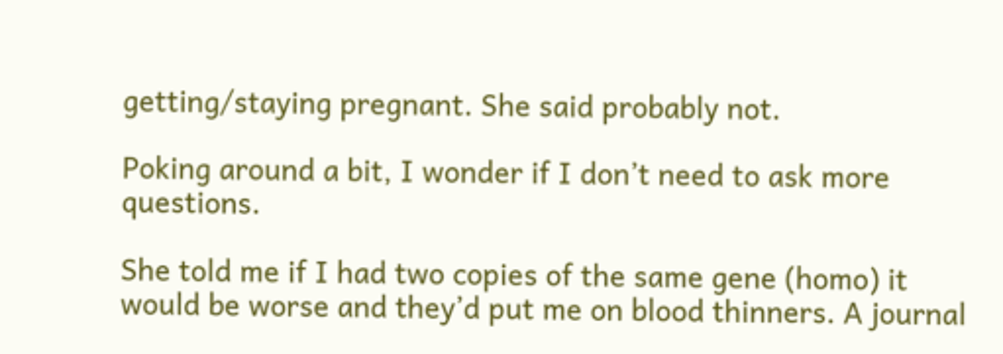getting/staying pregnant. She said probably not.

Poking around a bit, I wonder if I don’t need to ask more questions.

She told me if I had two copies of the same gene (homo) it would be worse and they’d put me on blood thinners. A journal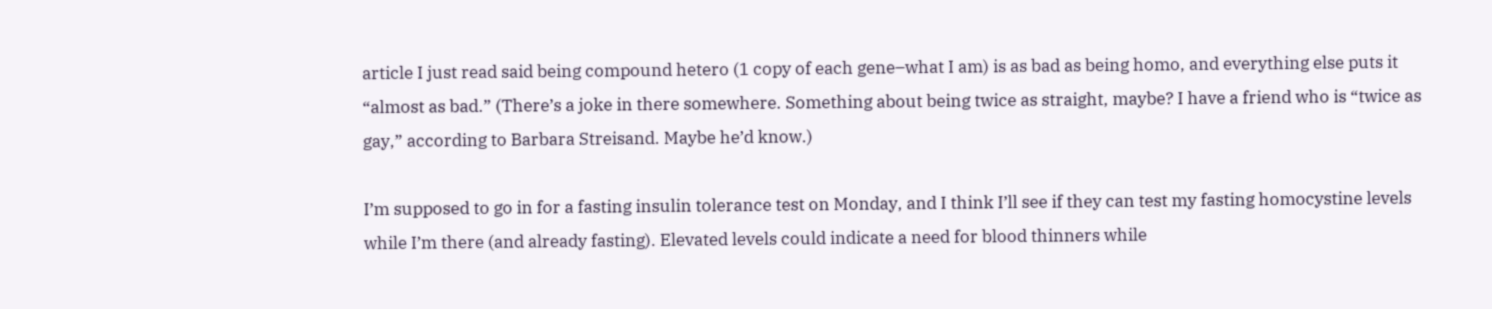article I just read said being compound hetero (1 copy of each gene–what I am) is as bad as being homo, and everything else puts it “almost as bad.” (There’s a joke in there somewhere. Something about being twice as straight, maybe? I have a friend who is “twice as gay,” according to Barbara Streisand. Maybe he’d know.)

I’m supposed to go in for a fasting insulin tolerance test on Monday, and I think I’ll see if they can test my fasting homocystine levels while I’m there (and already fasting). Elevated levels could indicate a need for blood thinners while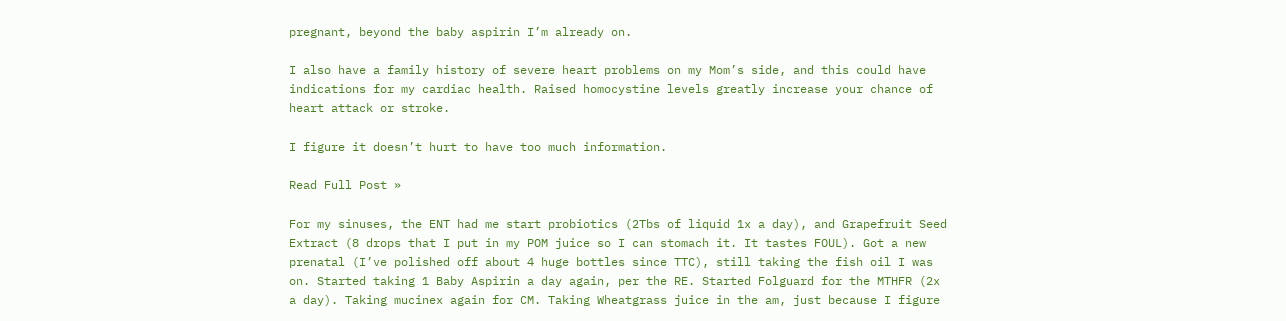pregnant, beyond the baby aspirin I’m already on.

I also have a family history of severe heart problems on my Mom’s side, and this could have indications for my cardiac health. Raised homocystine levels greatly increase your chance of heart attack or stroke.

I figure it doesn’t hurt to have too much information.

Read Full Post »

For my sinuses, the ENT had me start probiotics (2Tbs of liquid 1x a day), and Grapefruit Seed Extract (8 drops that I put in my POM juice so I can stomach it. It tastes FOUL). Got a new prenatal (I’ve polished off about 4 huge bottles since TTC), still taking the fish oil I was on. Started taking 1 Baby Aspirin a day again, per the RE. Started Folguard for the MTHFR (2x a day). Taking mucinex again for CM. Taking Wheatgrass juice in the am, just because I figure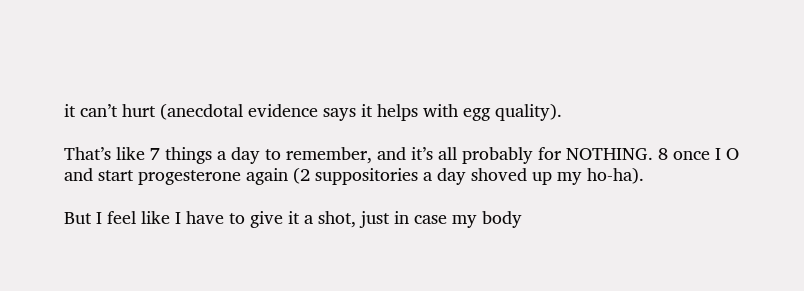it can’t hurt (anecdotal evidence says it helps with egg quality).

That’s like 7 things a day to remember, and it’s all probably for NOTHING. 8 once I O and start progesterone again (2 suppositories a day shoved up my ho-ha).

But I feel like I have to give it a shot, just in case my body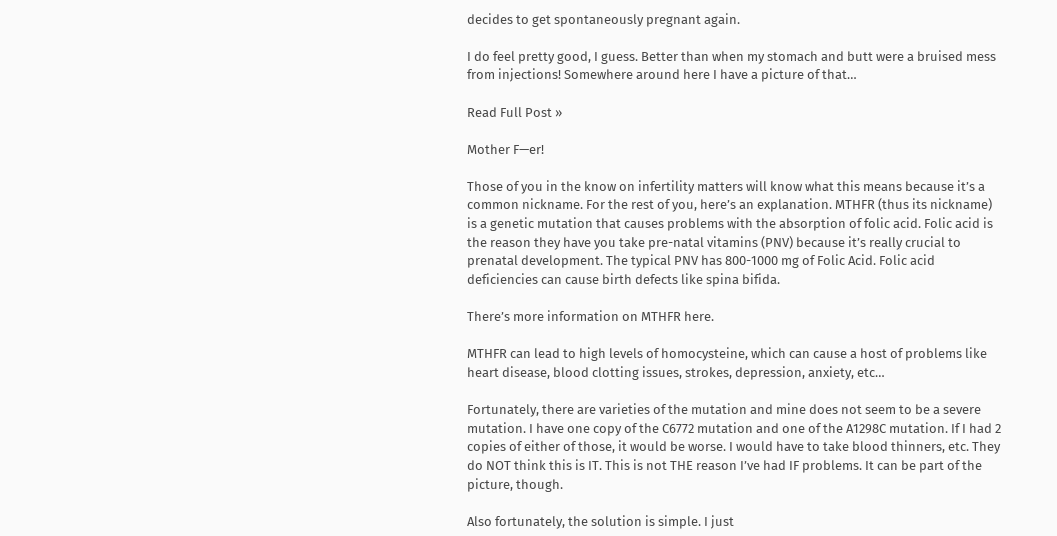decides to get spontaneously pregnant again.

I do feel pretty good, I guess. Better than when my stomach and butt were a bruised mess from injections! Somewhere around here I have a picture of that…

Read Full Post »

Mother F—er!

Those of you in the know on infertility matters will know what this means because it’s a common nickname. For the rest of you, here’s an explanation. MTHFR (thus its nickname) is a genetic mutation that causes problems with the absorption of folic acid. Folic acid is the reason they have you take pre-natal vitamins (PNV) because it’s really crucial to prenatal development. The typical PNV has 800-1000 mg of Folic Acid. Folic acid deficiencies can cause birth defects like spina bifida.

There’s more information on MTHFR here.

MTHFR can lead to high levels of homocysteine, which can cause a host of problems like heart disease, blood clotting issues, strokes, depression, anxiety, etc…

Fortunately, there are varieties of the mutation and mine does not seem to be a severe mutation. I have one copy of the C6772 mutation and one of the A1298C mutation. If I had 2 copies of either of those, it would be worse. I would have to take blood thinners, etc. They do NOT think this is IT. This is not THE reason I’ve had IF problems. It can be part of the picture, though.

Also fortunately, the solution is simple. I just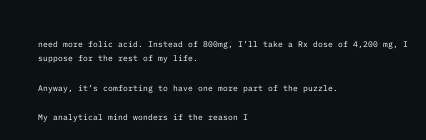need more folic acid. Instead of 800mg, I’ll take a Rx dose of 4,200 mg, I suppose for the rest of my life.

Anyway, it’s comforting to have one more part of the puzzle.

My analytical mind wonders if the reason I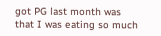got PG last month was that I was eating so much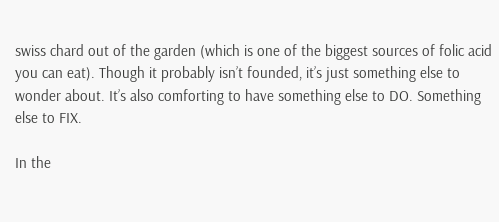swiss chard out of the garden (which is one of the biggest sources of folic acid you can eat). Though it probably isn’t founded, it’s just something else to wonder about. It’s also comforting to have something else to DO. Something else to FIX.

In the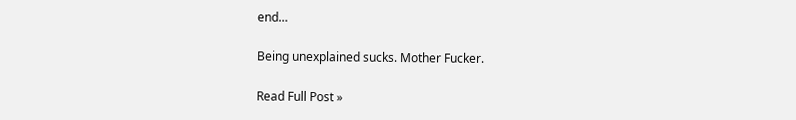end…

Being unexplained sucks. Mother Fucker.

Read Full Post »